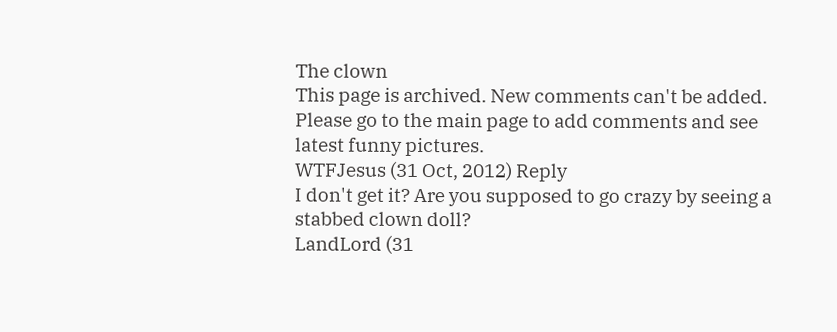The clown
This page is archived. New comments can't be added. Please go to the main page to add comments and see latest funny pictures.
WTFJesus (31 Oct, 2012) Reply
I don't get it? Are you supposed to go crazy by seeing a stabbed clown doll?
LandLord (31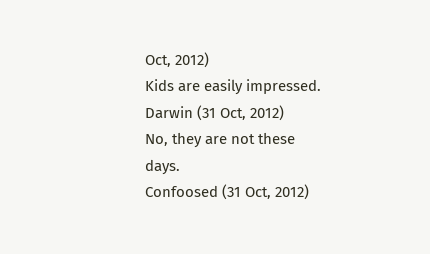Oct, 2012)
Kids are easily impressed.
Darwin (31 Oct, 2012)
No, they are not these days.
Confoosed (31 Oct, 2012)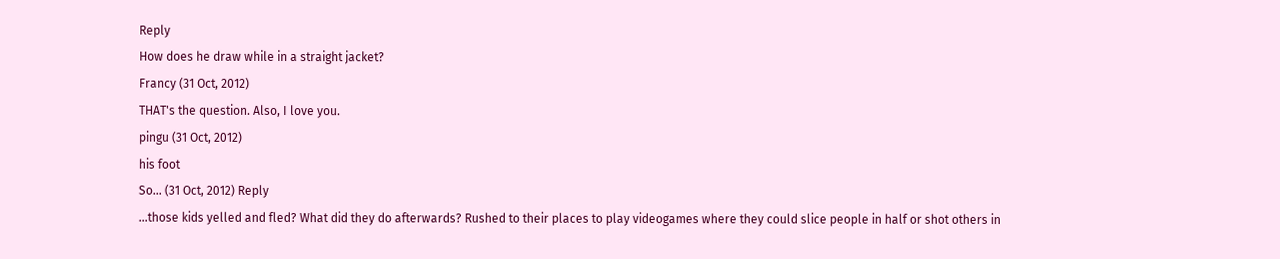Reply
How does he draw while in a straight jacket?
Francy (31 Oct, 2012)
THAT's the question. Also, I love you.
pingu (31 Oct, 2012)
his foot
So... (31 Oct, 2012) Reply
...those kids yelled and fled? What did they do afterwards? Rushed to their places to play videogames where they could slice people in half or shot others in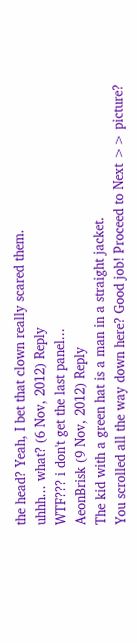the head? Yeah, I bet that clown really scared them.
uhhh... what? (6 Nov, 2012) Reply
WTF??? i don't get the last panel...
AeonBrisk (9 Nov, 2012) Reply
The kid with a green hat is a man in a straight jacket.
You scrolled all the way down here? Good job! Proceed to Next >> picture?